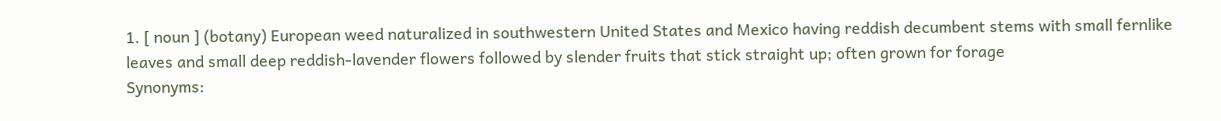1. [ noun ] (botany) European weed naturalized in southwestern United States and Mexico having reddish decumbent stems with small fernlike leaves and small deep reddish-lavender flowers followed by slender fruits that stick straight up; often grown for forage
Synonyms: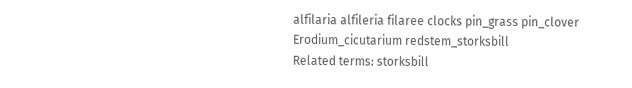alfilaria alfileria filaree clocks pin_grass pin_clover Erodium_cicutarium redstem_storksbill
Related terms: storksbill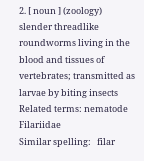2. [ noun ] (zoology) slender threadlike roundworms living in the blood and tissues of vertebrates; transmitted as larvae by biting insects
Related terms: nematode Filariidae
Similar spelling:   filar